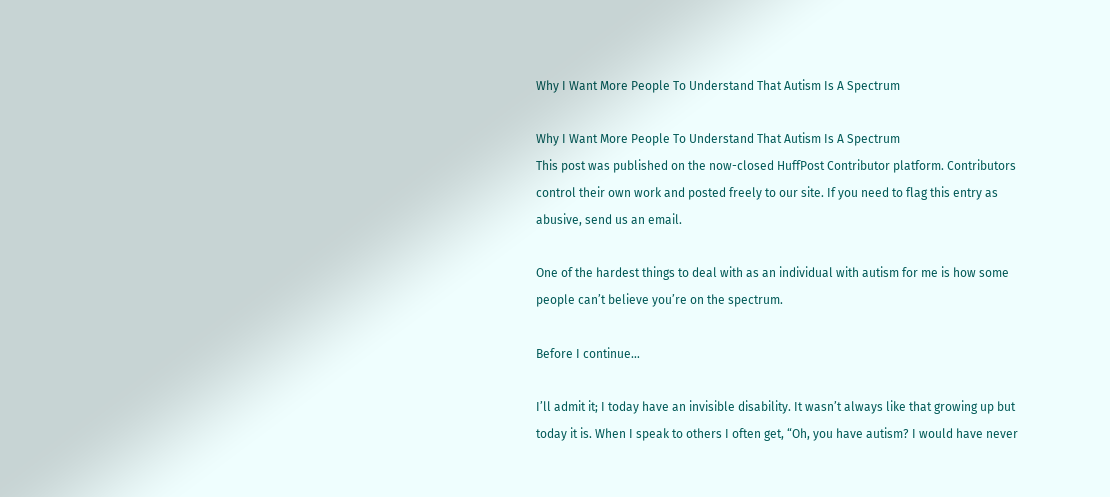Why I Want More People To Understand That Autism Is A Spectrum

Why I Want More People To Understand That Autism Is A Spectrum
This post was published on the now-closed HuffPost Contributor platform. Contributors control their own work and posted freely to our site. If you need to flag this entry as abusive, send us an email.

One of the hardest things to deal with as an individual with autism for me is how some people can’t believe you’re on the spectrum.

Before I continue…

I’ll admit it; I today have an invisible disability. It wasn’t always like that growing up but today it is. When I speak to others I often get, “Oh, you have autism? I would have never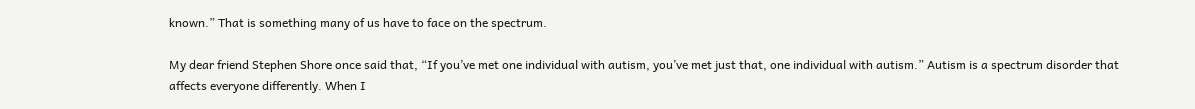known.” That is something many of us have to face on the spectrum.

My dear friend Stephen Shore once said that, “If you’ve met one individual with autism, you’ve met just that, one individual with autism.” Autism is a spectrum disorder that affects everyone differently. When I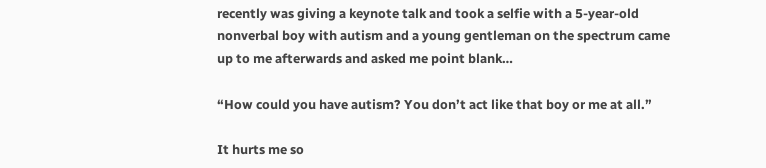recently was giving a keynote talk and took a selfie with a 5-year-old nonverbal boy with autism and a young gentleman on the spectrum came up to me afterwards and asked me point blank…

“How could you have autism? You don’t act like that boy or me at all.”

It hurts me so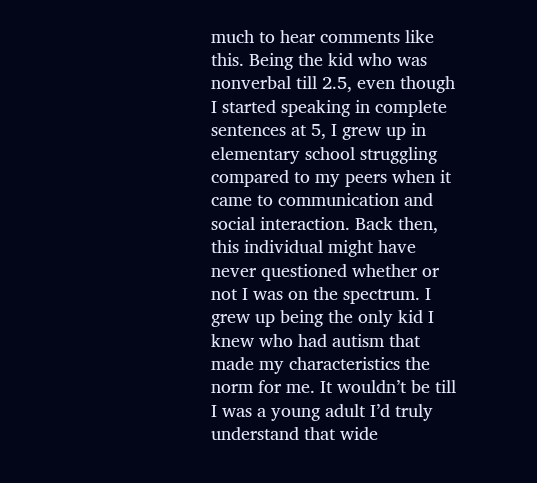much to hear comments like this. Being the kid who was nonverbal till 2.5, even though I started speaking in complete sentences at 5, I grew up in elementary school struggling compared to my peers when it came to communication and social interaction. Back then, this individual might have never questioned whether or not I was on the spectrum. I grew up being the only kid I knew who had autism that made my characteristics the norm for me. It wouldn’t be till I was a young adult I’d truly understand that wide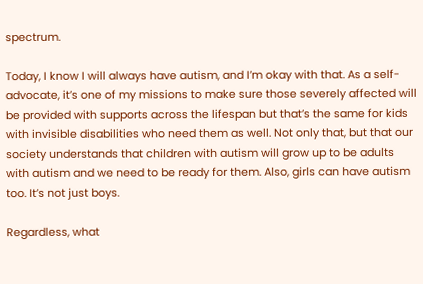spectrum.

Today, I know I will always have autism, and I’m okay with that. As a self-advocate, it’s one of my missions to make sure those severely affected will be provided with supports across the lifespan but that’s the same for kids with invisible disabilities who need them as well. Not only that, but that our society understands that children with autism will grow up to be adults with autism and we need to be ready for them. Also, girls can have autism too. It’s not just boys.

Regardless, what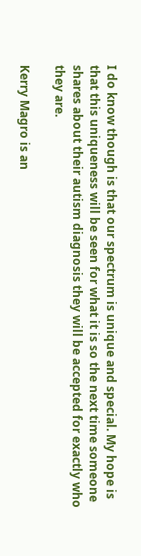I do know though is that our spectrum is unique and special. My hope is that this uniqueness will be seen for what it is so the next time someone shares about their autism diagnosis they will be accepted for exactly who they are.

Kerry Magro is an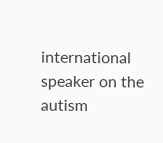international speaker on the autism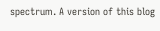spectrum. A version of this blog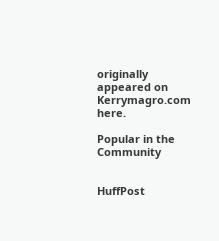originally appeared on Kerrymagro.com here.

Popular in the Community


HuffPost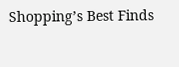Shopping’s Best Finds